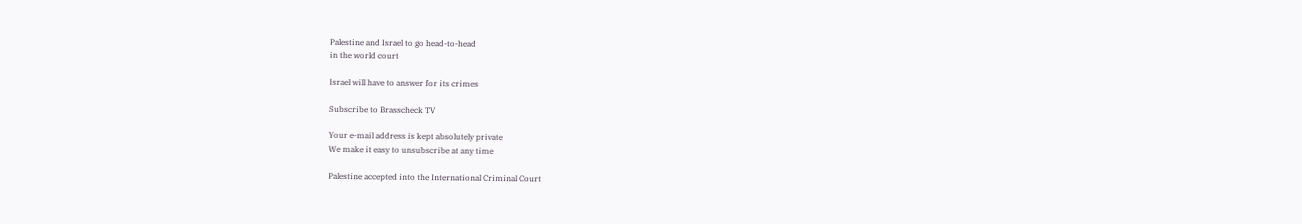Palestine and Israel to go head-to-head
in the world court

Israel will have to answer for its crimes

Subscribe to Brasscheck TV

Your e-mail address is kept absolutely private
We make it easy to unsubscribe at any time

Palestine accepted into the International Criminal Court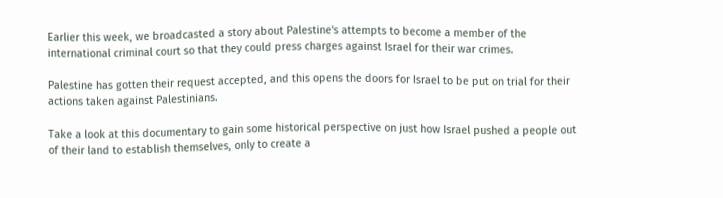Earlier this week, we broadcasted a story about Palestine's attempts to become a member of the international criminal court so that they could press charges against Israel for their war crimes.

Palestine has gotten their request accepted, and this opens the doors for Israel to be put on trial for their actions taken against Palestinians.

Take a look at this documentary to gain some historical perspective on just how Israel pushed a people out of their land to establish themselves, only to create a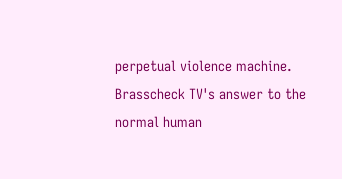perpetual violence machine.
Brasscheck TV's answer to the normal human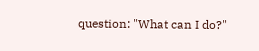question: "What can I do?"